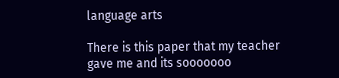language arts

There is this paper that my teacher gave me and its sooooooo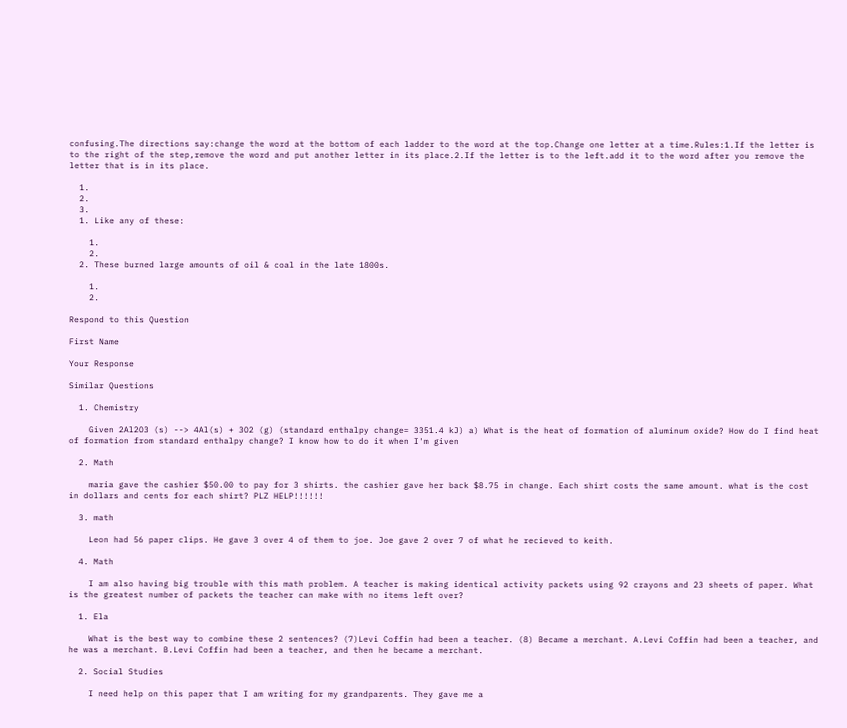confusing.The directions say:change the word at the bottom of each ladder to the word at the top.Change one letter at a time.Rules:1.If the letter is to the right of the step,remove the word and put another letter in its place.2.If the letter is to the left.add it to the word after you remove the letter that is in its place.

  1.
  2.
  3.
  1. Like any of these:

    1.
    2.
  2. These burned large amounts of oil & coal in the late 1800s.

    1.
    2.

Respond to this Question

First Name

Your Response

Similar Questions

  1. Chemistry

    Given 2Al2O3 (s) --> 4Al(s) + 3O2 (g) (standard enthalpy change= 3351.4 kJ) a) What is the heat of formation of aluminum oxide? How do I find heat of formation from standard enthalpy change? I know how to do it when I'm given

  2. Math

    maria gave the cashier $50.00 to pay for 3 shirts. the cashier gave her back $8.75 in change. Each shirt costs the same amount. what is the cost in dollars and cents for each shirt? PLZ HELP!!!!!!

  3. math

    Leon had 56 paper clips. He gave 3 over 4 of them to joe. Joe gave 2 over 7 of what he recieved to keith.

  4. Math

    I am also having big trouble with this math problem. A teacher is making identical activity packets using 92 crayons and 23 sheets of paper. What is the greatest number of packets the teacher can make with no items left over?

  1. Ela

    What is the best way to combine these 2 sentences? (7)Levi Coffin had been a teacher. (8) Became a merchant. A.Levi Coffin had been a teacher, and he was a merchant. B.Levi Coffin had been a teacher, and then he became a merchant.

  2. Social Studies

    I need help on this paper that I am writing for my grandparents. They gave me a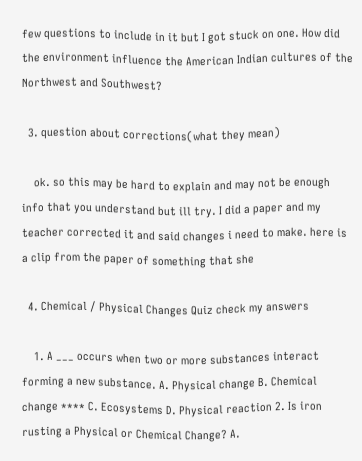few questions to include in it but I got stuck on one. How did the environment influence the American Indian cultures of the Northwest and Southwest?

  3. question about corrections(what they mean)

    ok. so this may be hard to explain and may not be enough info that you understand but ill try. I did a paper and my teacher corrected it and said changes i need to make. here is a clip from the paper of something that she

  4. Chemical / Physical Changes Quiz check my answers

    1. A ___ occurs when two or more substances interact forming a new substance. A. Physical change B. Chemical change **** C. Ecosystems D. Physical reaction 2. Is iron rusting a Physical or Chemical Change? A.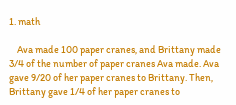1. math

    Ava made 100 paper cranes, and Brittany made 3/4 of the number of paper cranes Ava made. Ava gave 9/20 of her paper cranes to Brittany. Then, Brittany gave 1/4 of her paper cranes to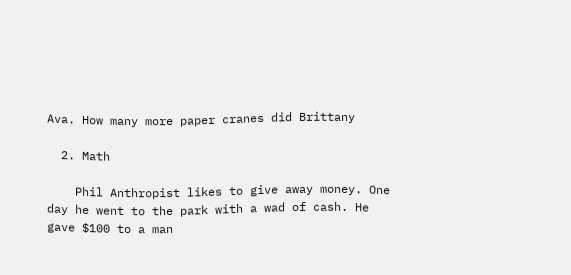Ava. How many more paper cranes did Brittany

  2. Math

    Phil Anthropist likes to give away money. One day he went to the park with a wad of cash. He gave $100 to a man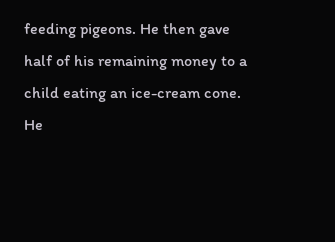feeding pigeons. He then gave half of his remaining money to a child eating an ice-cream cone. He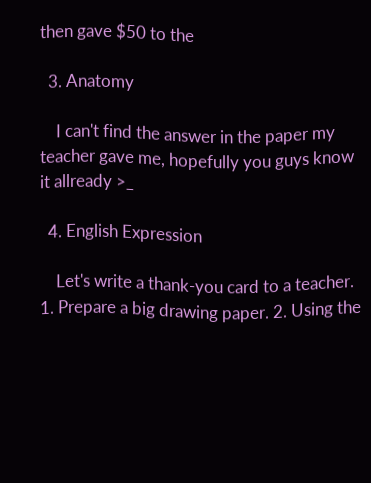then gave $50 to the

  3. Anatomy

    I can't find the answer in the paper my teacher gave me, hopefully you guys know it allready >_

  4. English Expression

    Let's write a thank-you card to a teacher. 1. Prepare a big drawing paper. 2. Using the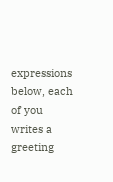expressions below, each of you writes a greeting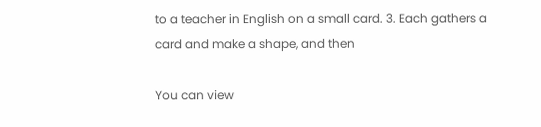to a teacher in English on a small card. 3. Each gathers a card and make a shape, and then

You can view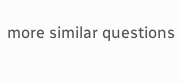more similar questions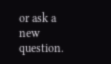or ask a new question.